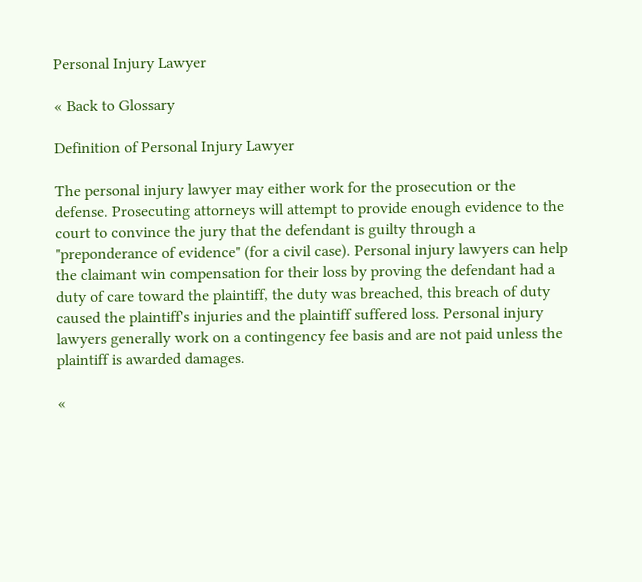Personal Injury Lawyer

« Back to Glossary

Definition of Personal Injury Lawyer

The personal injury lawyer may either work for the prosecution or the defense. Prosecuting attorneys will attempt to provide enough evidence to the court to convince the jury that the defendant is guilty through a "preponderance of evidence" (for a civil case). Personal injury lawyers can help the claimant win compensation for their loss by proving the defendant had a duty of care toward the plaintiff, the duty was breached, this breach of duty caused the plaintiff's injuries and the plaintiff suffered loss. Personal injury lawyers generally work on a contingency fee basis and are not paid unless the plaintiff is awarded damages.

«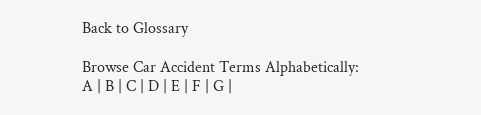Back to Glossary

Browse Car Accident Terms Alphabetically:
A | B | C | D | E | F | G |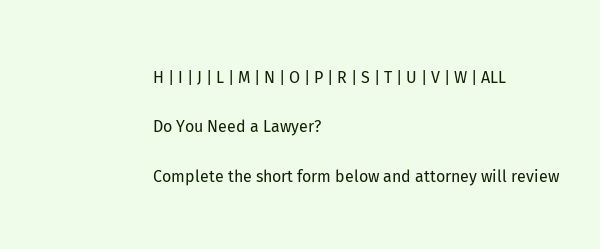H | I | J | L | M | N | O | P | R | S | T | U | V | W | ALL

Do You Need a Lawyer?

Complete the short form below and attorney will review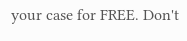your case for FREE. Don't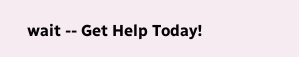wait -- Get Help Today!